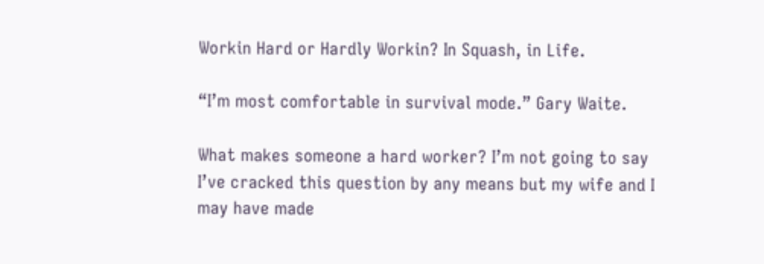Workin Hard or Hardly Workin? In Squash, in Life.

“I’m most comfortable in survival mode.” Gary Waite.

What makes someone a hard worker? I’m not going to say I’ve cracked this question by any means but my wife and I may have made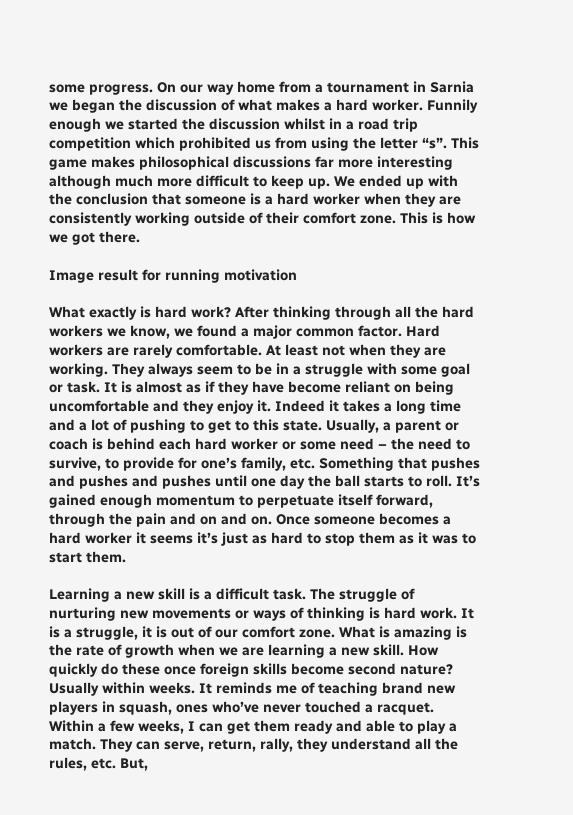some progress. On our way home from a tournament in Sarnia we began the discussion of what makes a hard worker. Funnily enough we started the discussion whilst in a road trip competition which prohibited us from using the letter “s”. This game makes philosophical discussions far more interesting although much more difficult to keep up. We ended up with the conclusion that someone is a hard worker when they are consistently working outside of their comfort zone. This is how we got there.

Image result for running motivation

What exactly is hard work? After thinking through all the hard workers we know, we found a major common factor. Hard workers are rarely comfortable. At least not when they are working. They always seem to be in a struggle with some goal or task. It is almost as if they have become reliant on being uncomfortable and they enjoy it. Indeed it takes a long time and a lot of pushing to get to this state. Usually, a parent or coach is behind each hard worker or some need – the need to survive, to provide for one’s family, etc. Something that pushes and pushes and pushes until one day the ball starts to roll. It’s gained enough momentum to perpetuate itself forward, through the pain and on and on. Once someone becomes a hard worker it seems it’s just as hard to stop them as it was to start them.

Learning a new skill is a difficult task. The struggle of nurturing new movements or ways of thinking is hard work. It is a struggle, it is out of our comfort zone. What is amazing is the rate of growth when we are learning a new skill. How quickly do these once foreign skills become second nature? Usually within weeks. It reminds me of teaching brand new players in squash, ones who’ve never touched a racquet. Within a few weeks, I can get them ready and able to play a match. They can serve, return, rally, they understand all the rules, etc. But,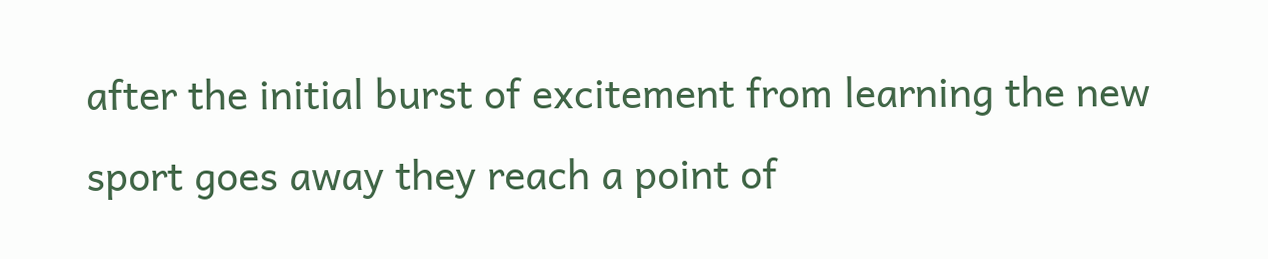after the initial burst of excitement from learning the new sport goes away they reach a point of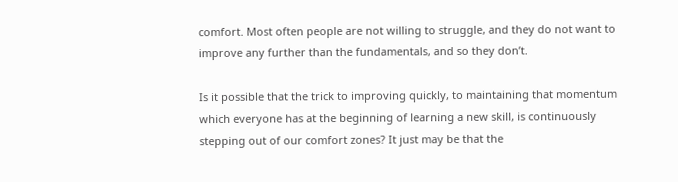comfort. Most often people are not willing to struggle, and they do not want to improve any further than the fundamentals, and so they don’t.

Is it possible that the trick to improving quickly, to maintaining that momentum which everyone has at the beginning of learning a new skill, is continuously stepping out of our comfort zones? It just may be that the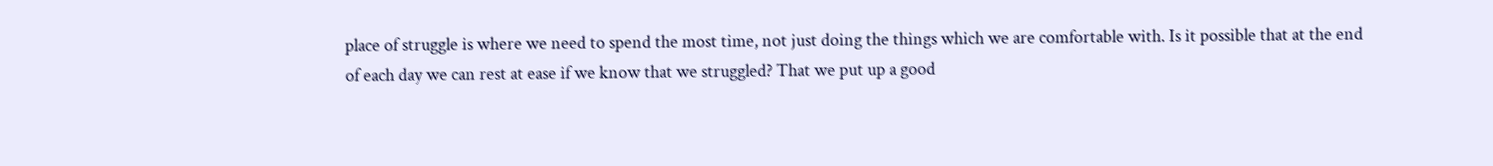place of struggle is where we need to spend the most time, not just doing the things which we are comfortable with. Is it possible that at the end of each day we can rest at ease if we know that we struggled? That we put up a good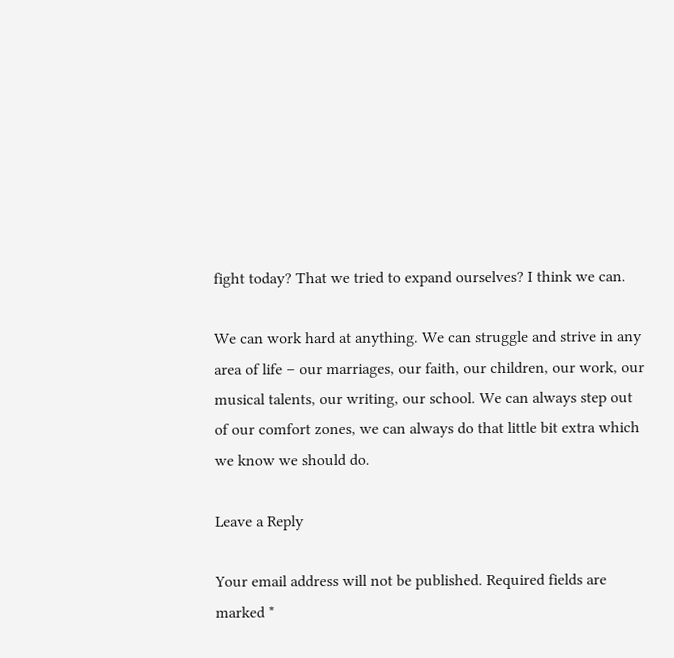fight today? That we tried to expand ourselves? I think we can.

We can work hard at anything. We can struggle and strive in any area of life – our marriages, our faith, our children, our work, our musical talents, our writing, our school. We can always step out of our comfort zones, we can always do that little bit extra which we know we should do.

Leave a Reply

Your email address will not be published. Required fields are marked *